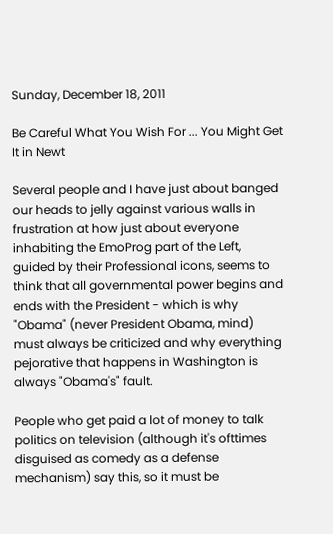Sunday, December 18, 2011

Be Careful What You Wish For ... You Might Get It in Newt

Several people and I have just about banged our heads to jelly against various walls in frustration at how just about everyone inhabiting the EmoProg part of the Left, guided by their Professional icons, seems to think that all governmental power begins and ends with the President - which is why "Obama" (never President Obama, mind) must always be criticized and why everything pejorative that happens in Washington is always "Obama's" fault.

People who get paid a lot of money to talk politics on television (although it's ofttimes disguised as comedy as a defense mechanism) say this, so it must be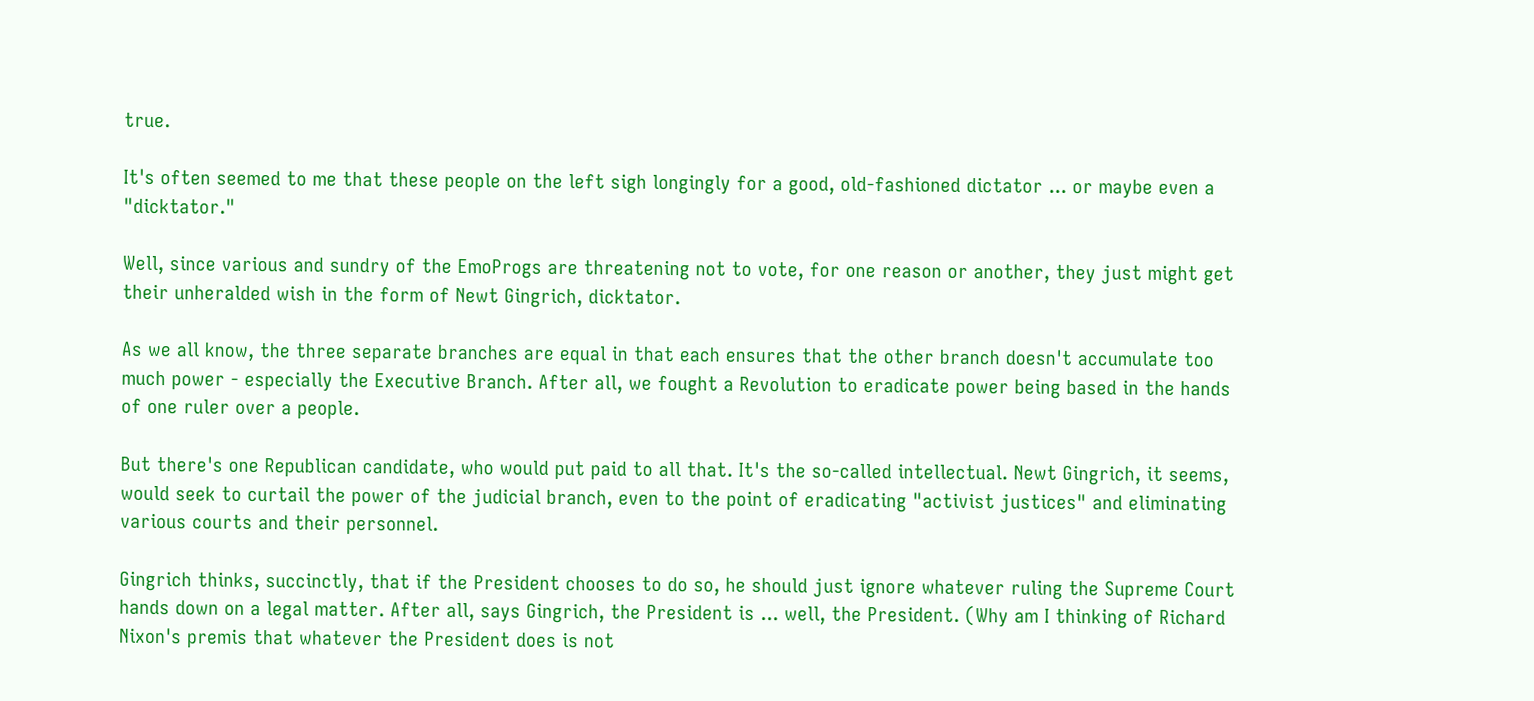true.

It's often seemed to me that these people on the left sigh longingly for a good, old-fashioned dictator ... or maybe even a "dicktator."

Well, since various and sundry of the EmoProgs are threatening not to vote, for one reason or another, they just might get their unheralded wish in the form of Newt Gingrich, dicktator.

As we all know, the three separate branches are equal in that each ensures that the other branch doesn't accumulate too much power - especially the Executive Branch. After all, we fought a Revolution to eradicate power being based in the hands of one ruler over a people.

But there's one Republican candidate, who would put paid to all that. It's the so-called intellectual. Newt Gingrich, it seems, would seek to curtail the power of the judicial branch, even to the point of eradicating "activist justices" and eliminating various courts and their personnel.

Gingrich thinks, succinctly, that if the President chooses to do so, he should just ignore whatever ruling the Supreme Court hands down on a legal matter. After all, says Gingrich, the President is ... well, the President. (Why am I thinking of Richard Nixon's premis that whatever the President does is not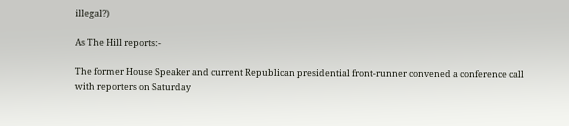illegal?)

As The Hill reports:-

The former House Speaker and current Republican presidential front-runner convened a conference call with reporters on Saturday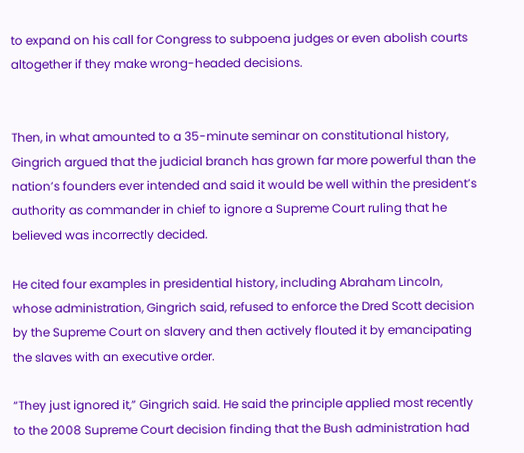to expand on his call for Congress to subpoena judges or even abolish courts altogether if they make wrong-headed decisions.


Then, in what amounted to a 35-minute seminar on constitutional history, Gingrich argued that the judicial branch has grown far more powerful than the nation’s founders ever intended and said it would be well within the president’s authority as commander in chief to ignore a Supreme Court ruling that he believed was incorrectly decided.

He cited four examples in presidential history, including Abraham Lincoln, whose administration, Gingrich said, refused to enforce the Dred Scott decision by the Supreme Court on slavery and then actively flouted it by emancipating the slaves with an executive order.

“They just ignored it,” Gingrich said. He said the principle applied most recently to the 2008 Supreme Court decision finding that the Bush administration had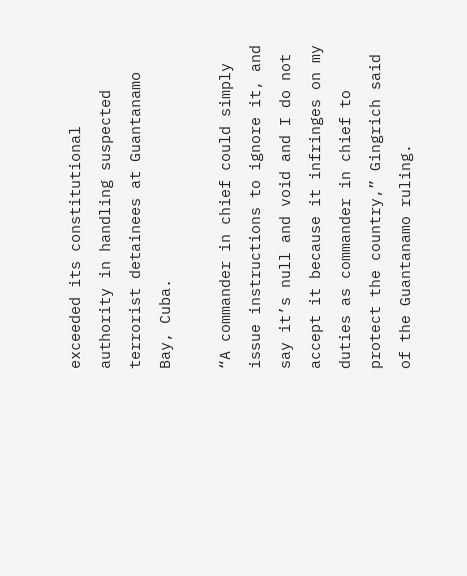exceeded its constitutional authority in handling suspected terrorist detainees at Guantanamo Bay, Cuba.

“A commander in chief could simply issue instructions to ignore it, and say it’s null and void and I do not accept it because it infringes on my duties as commander in chief to protect the country,” Gingrich said of the Guantanamo ruling.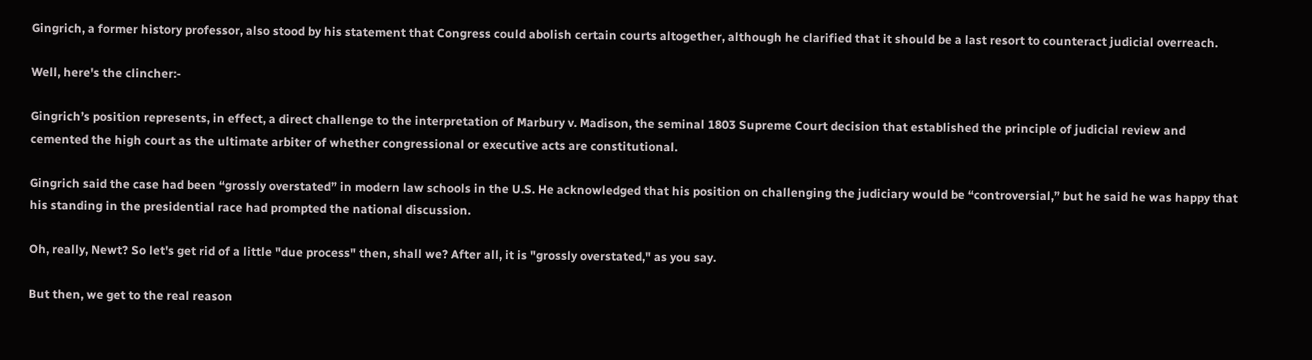Gingrich, a former history professor, also stood by his statement that Congress could abolish certain courts altogether, although he clarified that it should be a last resort to counteract judicial overreach.

Well, here's the clincher:-

Gingrich’s position represents, in effect, a direct challenge to the interpretation of Marbury v. Madison, the seminal 1803 Supreme Court decision that established the principle of judicial review and cemented the high court as the ultimate arbiter of whether congressional or executive acts are constitutional.

Gingrich said the case had been “grossly overstated” in modern law schools in the U.S. He acknowledged that his position on challenging the judiciary would be “controversial,” but he said he was happy that his standing in the presidential race had prompted the national discussion.

Oh, really, Newt? So let's get rid of a little "due process" then, shall we? After all, it is "grossly overstated," as you say.

But then, we get to the real reason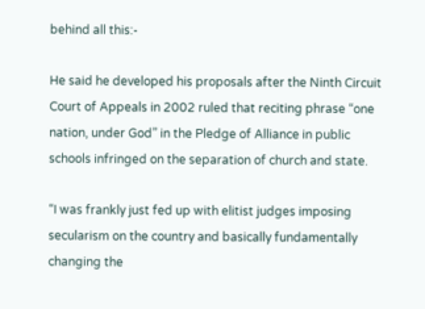behind all this:-

He said he developed his proposals after the Ninth Circuit Court of Appeals in 2002 ruled that reciting phrase “one nation, under God” in the Pledge of Alliance in public schools infringed on the separation of church and state.

“I was frankly just fed up with elitist judges imposing secularism on the country and basically fundamentally changing the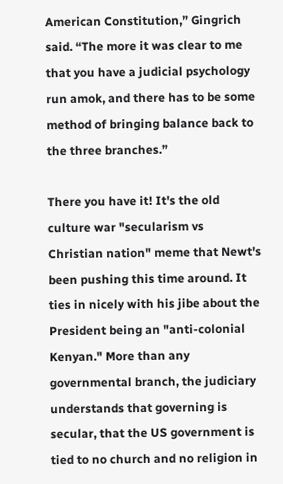American Constitution,” Gingrich said. “The more it was clear to me that you have a judicial psychology run amok, and there has to be some method of bringing balance back to the three branches.”

There you have it! It's the old culture war "secularism vs Christian nation" meme that Newt's been pushing this time around. It ties in nicely with his jibe about the President being an "anti-colonial Kenyan." More than any governmental branch, the judiciary understands that governing is secular, that the US government is tied to no church and no religion in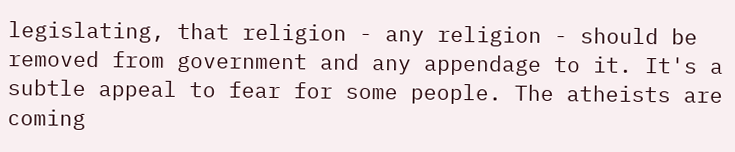legislating, that religion - any religion - should be removed from government and any appendage to it. It's a subtle appeal to fear for some people. The atheists are coming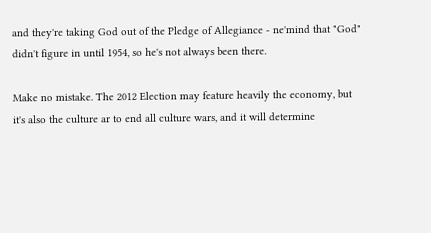and they're taking God out of the Pledge of Allegiance - ne'mind that "God" didn't figure in until 1954, so he's not always been there.

Make no mistake. The 2012 Election may feature heavily the economy, but it's also the culture ar to end all culture wars, and it will determine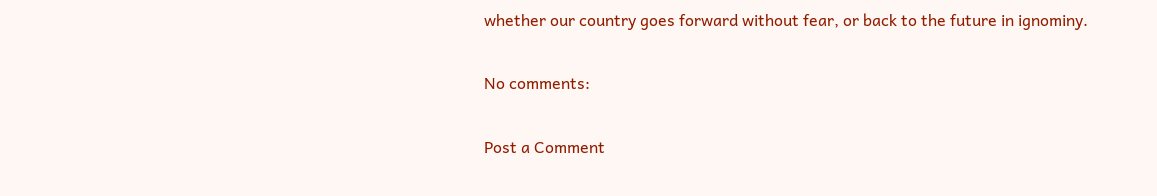whether our country goes forward without fear, or back to the future in ignominy.

No comments:

Post a Comment